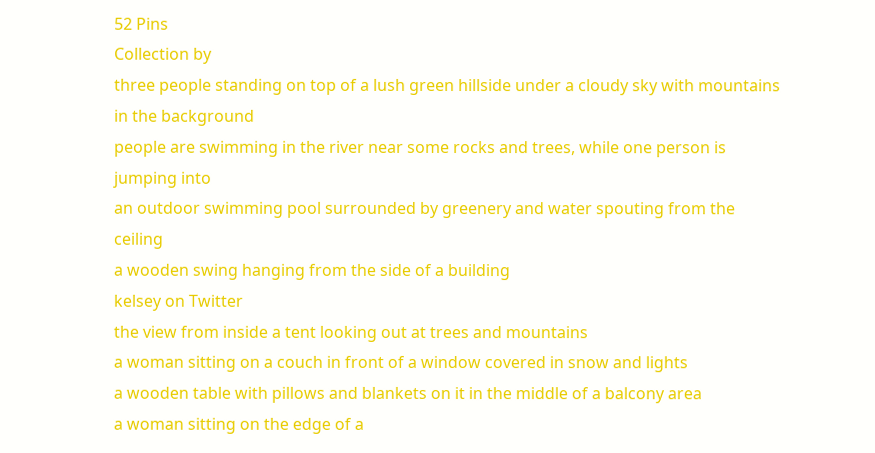52 Pins
Collection by
three people standing on top of a lush green hillside under a cloudy sky with mountains in the background
people are swimming in the river near some rocks and trees, while one person is jumping into
an outdoor swimming pool surrounded by greenery and water spouting from the ceiling
a wooden swing hanging from the side of a building
kelsey on Twitter
the view from inside a tent looking out at trees and mountains
a woman sitting on a couch in front of a window covered in snow and lights
a wooden table with pillows and blankets on it in the middle of a balcony area
a woman sitting on the edge of a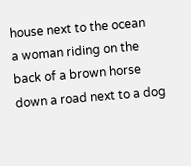house next to the ocean
a woman riding on the back of a brown horse down a road next to a dog